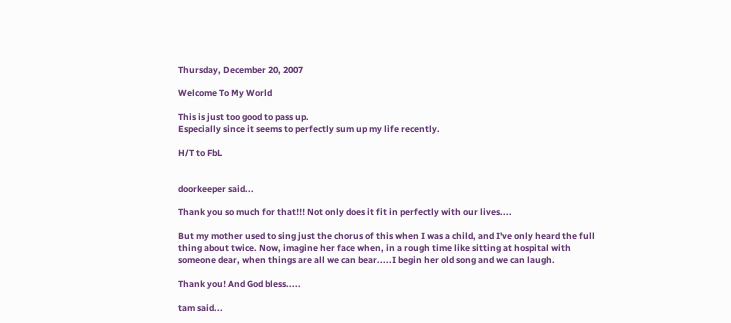Thursday, December 20, 2007

Welcome To My World

This is just too good to pass up.
Especially since it seems to perfectly sum up my life recently.

H/T to FbL


doorkeeper said...

Thank you so much for that!!! Not only does it fit in perfectly with our lives....

But my mother used to sing just the chorus of this when I was a child, and I've only heard the full thing about twice. Now, imagine her face when, in a rough time like sitting at hospital with someone dear, when things are all we can bear.....I begin her old song and we can laugh.

Thank you! And God bless.....

tam said...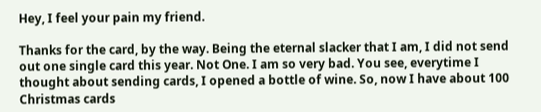Hey, I feel your pain my friend.

Thanks for the card, by the way. Being the eternal slacker that I am, I did not send out one single card this year. Not One. I am so very bad. You see, everytime I thought about sending cards, I opened a bottle of wine. So, now I have about 100 Christmas cards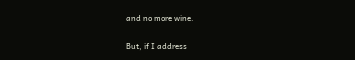and no more wine.

But, if I address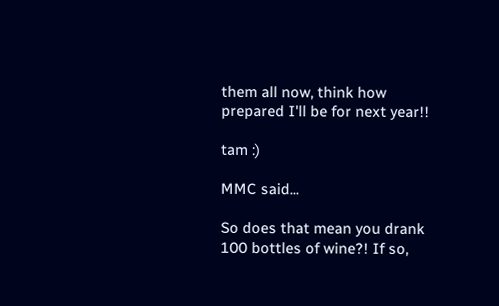them all now, think how prepared I'll be for next year!!

tam :)

MMC said...

So does that mean you drank 100 bottles of wine?! If so,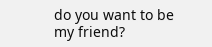do you want to be my friend?